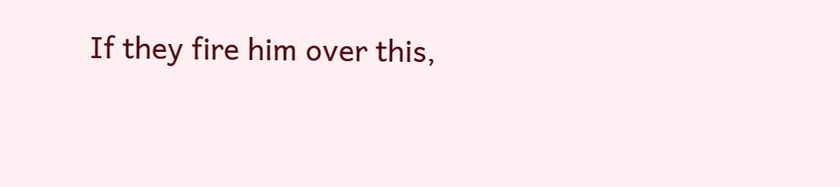If they fire him over this,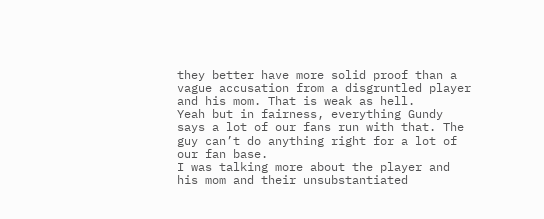they better have more solid proof than a vague accusation from a disgruntled player and his mom. That is weak as hell.
Yeah but in fairness, everything Gundy says a lot of our fans run with that. The guy can’t do anything right for a lot of our fan base.
I was talking more about the player and his mom and their unsubstantiated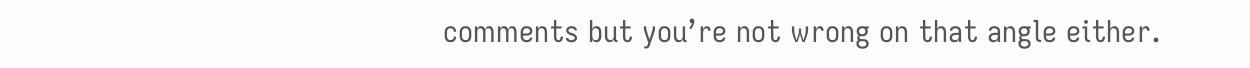comments but you’re not wrong on that angle either.